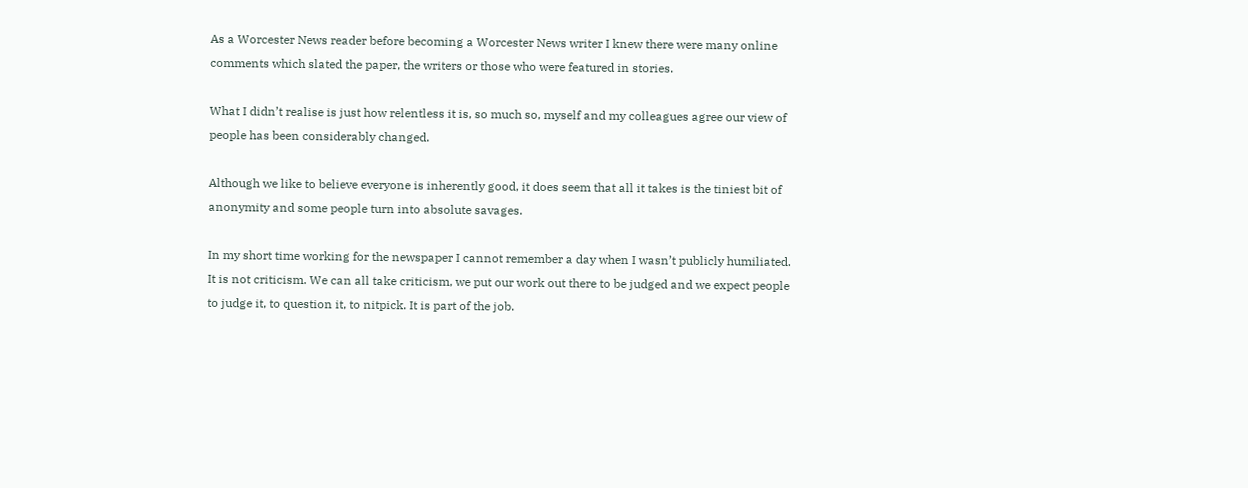As a Worcester News reader before becoming a Worcester News writer I knew there were many online comments which slated the paper, the writers or those who were featured in stories.

What I didn’t realise is just how relentless it is, so much so, myself and my colleagues agree our view of people has been considerably changed.

Although we like to believe everyone is inherently good, it does seem that all it takes is the tiniest bit of anonymity and some people turn into absolute savages.

In my short time working for the newspaper I cannot remember a day when I wasn’t publicly humiliated. It is not criticism. We can all take criticism, we put our work out there to be judged and we expect people to judge it, to question it, to nitpick. It is part of the job.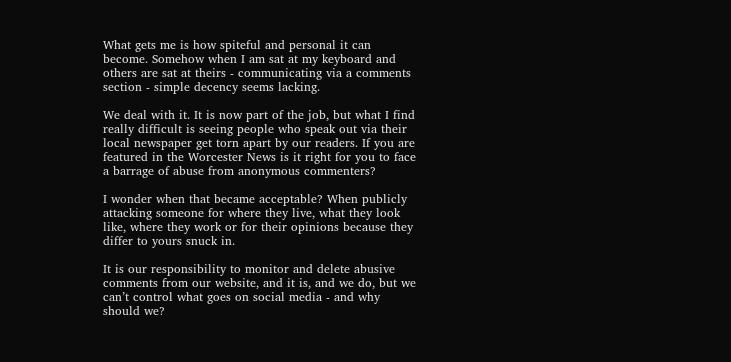What gets me is how spiteful and personal it can become. Somehow when I am sat at my keyboard and others are sat at theirs - communicating via a comments section - simple decency seems lacking.

We deal with it. It is now part of the job, but what I find really difficult is seeing people who speak out via their local newspaper get torn apart by our readers. If you are featured in the Worcester News is it right for you to face a barrage of abuse from anonymous commenters?

I wonder when that became acceptable? When publicly attacking someone for where they live, what they look like, where they work or for their opinions because they differ to yours snuck in.

It is our responsibility to monitor and delete abusive comments from our website, and it is, and we do, but we can’t control what goes on social media - and why should we?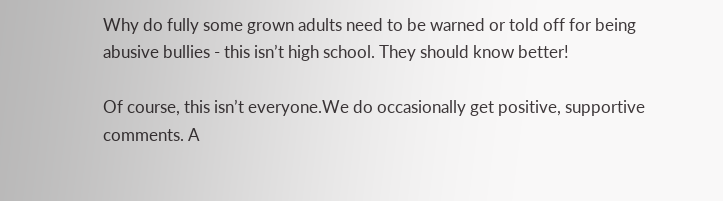Why do fully some grown adults need to be warned or told off for being abusive bullies - this isn’t high school. They should know better!

Of course, this isn’t everyone.We do occasionally get positive, supportive comments. A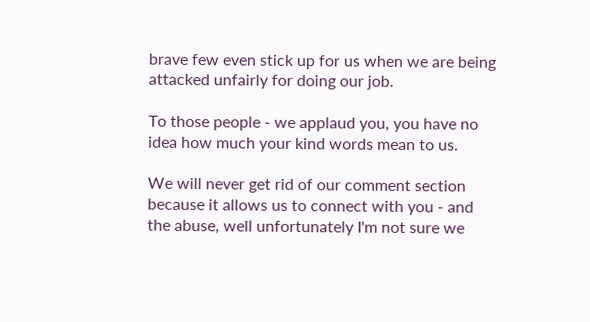brave few even stick up for us when we are being attacked unfairly for doing our job.

To those people - we applaud you, you have no idea how much your kind words mean to us.

We will never get rid of our comment section because it allows us to connect with you - and the abuse, well unfortunately I'm not sure we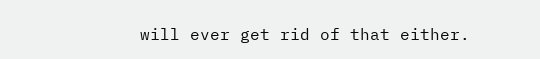will ever get rid of that either.